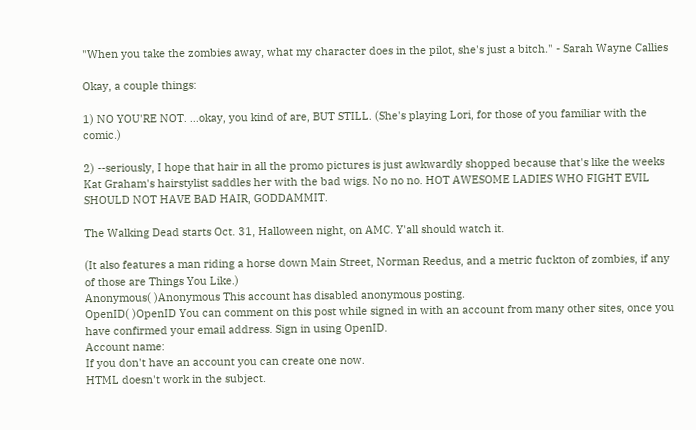"When you take the zombies away, what my character does in the pilot, she's just a bitch." - Sarah Wayne Callies

Okay, a couple things:

1) NO YOU'RE NOT. ...okay, you kind of are, BUT STILL. (She's playing Lori, for those of you familiar with the comic.)

2) --seriously, I hope that hair in all the promo pictures is just awkwardly shopped because that's like the weeks Kat Graham's hairstylist saddles her with the bad wigs. No no no. HOT AWESOME LADIES WHO FIGHT EVIL SHOULD NOT HAVE BAD HAIR, GODDAMMIT.

The Walking Dead starts Oct. 31, Halloween night, on AMC. Y'all should watch it.

(It also features a man riding a horse down Main Street, Norman Reedus, and a metric fuckton of zombies, if any of those are Things You Like.)
Anonymous( )Anonymous This account has disabled anonymous posting.
OpenID( )OpenID You can comment on this post while signed in with an account from many other sites, once you have confirmed your email address. Sign in using OpenID.
Account name:
If you don't have an account you can create one now.
HTML doesn't work in the subject.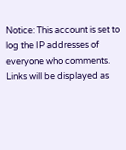Notice: This account is set to log the IP addresses of everyone who comments.
Links will be displayed as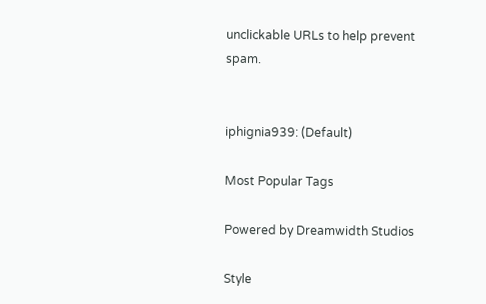unclickable URLs to help prevent spam.


iphignia939: (Default)

Most Popular Tags

Powered by Dreamwidth Studios

Style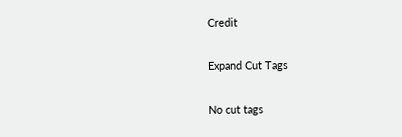Credit

Expand Cut Tags

No cut tags